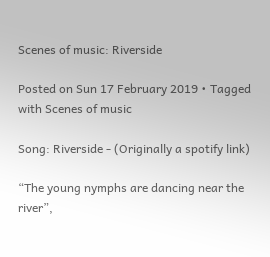Scenes of music: Riverside

Posted on Sun 17 February 2019 • Tagged with Scenes of music

Song: Riverside - (Originally a spotify link)

“The young nymphs are dancing near the river”,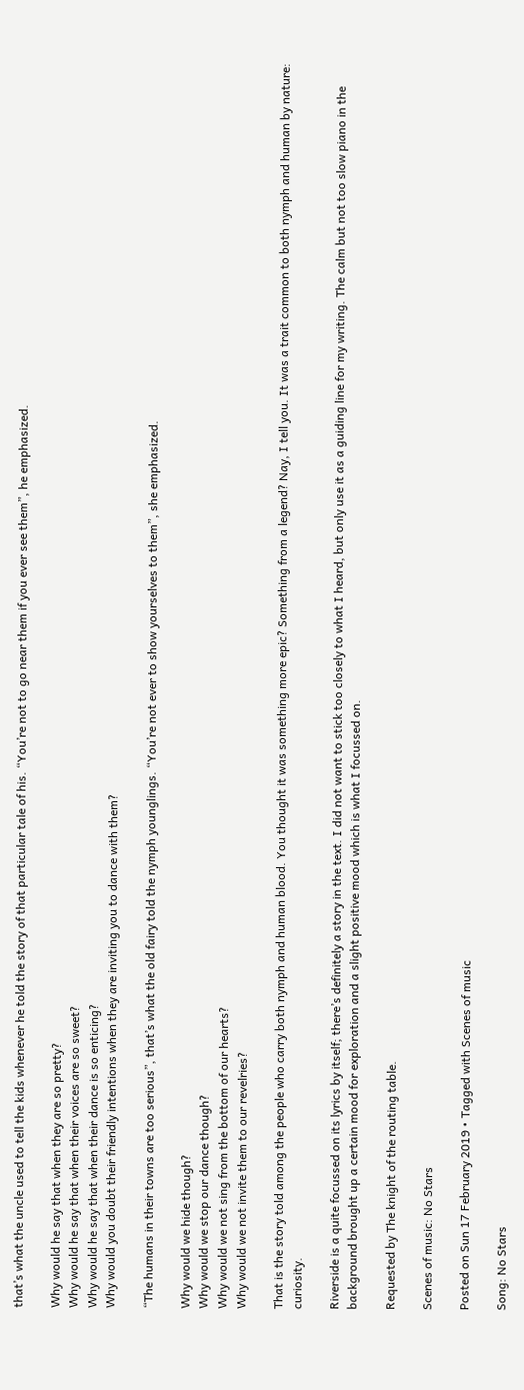that’s what the uncle used to tell the kids whenever he told the story of that particular tale of his. “You’re not to go near them if you ever see them”, he emphasized.

Why would he say that when they are so pretty?
Why would he say that when their voices are so sweet?
Why would he say that when their dance is so enticing?
Why would you doubt their friendly intentions when they are inviting you to dance with them?

“The humans in their towns are too serious”, that’s what the old fairy told the nymph younglings. “You’re not ever to show yourselves to them”, she emphasized.

Why would we hide though?
Why would we stop our dance though?
Why would we not sing from the bottom of our hearts?
Why would we not invite them to our revelries?

That is the story told among the people who carry both nymph and human blood. You thought it was something more epic? Something from a legend? Nay, I tell you. It was a trait common to both nymph and human by nature: curiosity.

Riverside is a quite focussed on its lyrics by itself; there’s definitely a story in the text. I did not want to stick too closely to what I heard, but only use it as a guiding line for my writing. The calm but not too slow piano in the background brought up a certain mood for exploration and a slight positive mood which is what I focussed on.

Requested by The knight of the routing table.

Scenes of music: No Stars

Posted on Sun 17 February 2019 • Tagged with Scenes of music

Song: No Stars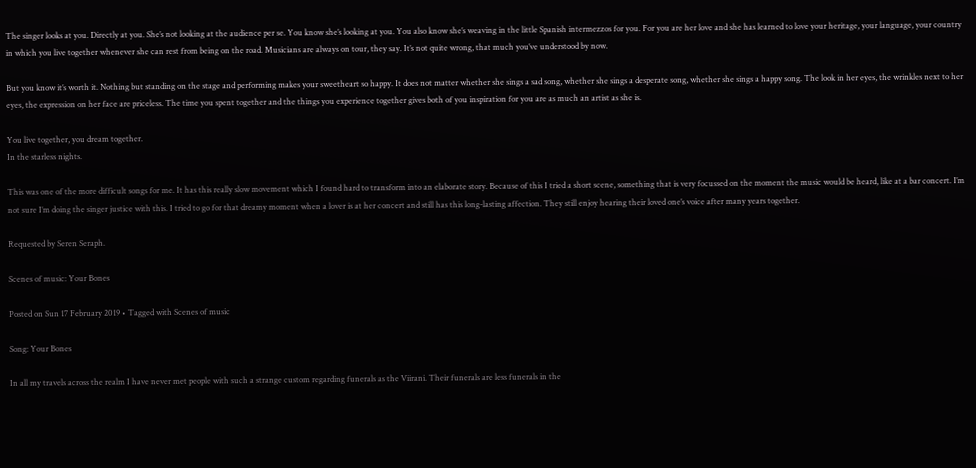The singer looks at you. Directly at you. She’s not looking at the audience per se. You know she’s looking at you. You also know she’s weaving in the little Spanish intermezzos for you. For you are her love and she has learned to love your heritage, your language, your country in which you live together whenever she can rest from being on the road. Musicians are always on tour, they say. It’s not quite wrong, that much you’ve understood by now.

But you know it’s worth it. Nothing but standing on the stage and performing makes your sweetheart so happy. It does not matter whether she sings a sad song, whether she sings a desperate song, whether she sings a happy song. The look in her eyes, the wrinkles next to her eyes, the expression on her face are priceless. The time you spent together and the things you experience together gives both of you inspiration for you are as much an artist as she is.

You live together, you dream together.
In the starless nights.

This was one of the more difficult songs for me. It has this really slow movement which I found hard to transform into an elaborate story. Because of this I tried a short scene, something that is very focussed on the moment the music would be heard, like at a bar concert. I’m not sure I’m doing the singer justice with this. I tried to go for that dreamy moment when a lover is at her concert and still has this long-lasting affection. They still enjoy hearing their loved one’s voice after many years together.

Requested by Seren Seraph.

Scenes of music: Your Bones

Posted on Sun 17 February 2019 • Tagged with Scenes of music

Song: Your Bones

In all my travels across the realm I have never met people with such a strange custom regarding funerals as the Viirani. Their funerals are less funerals in the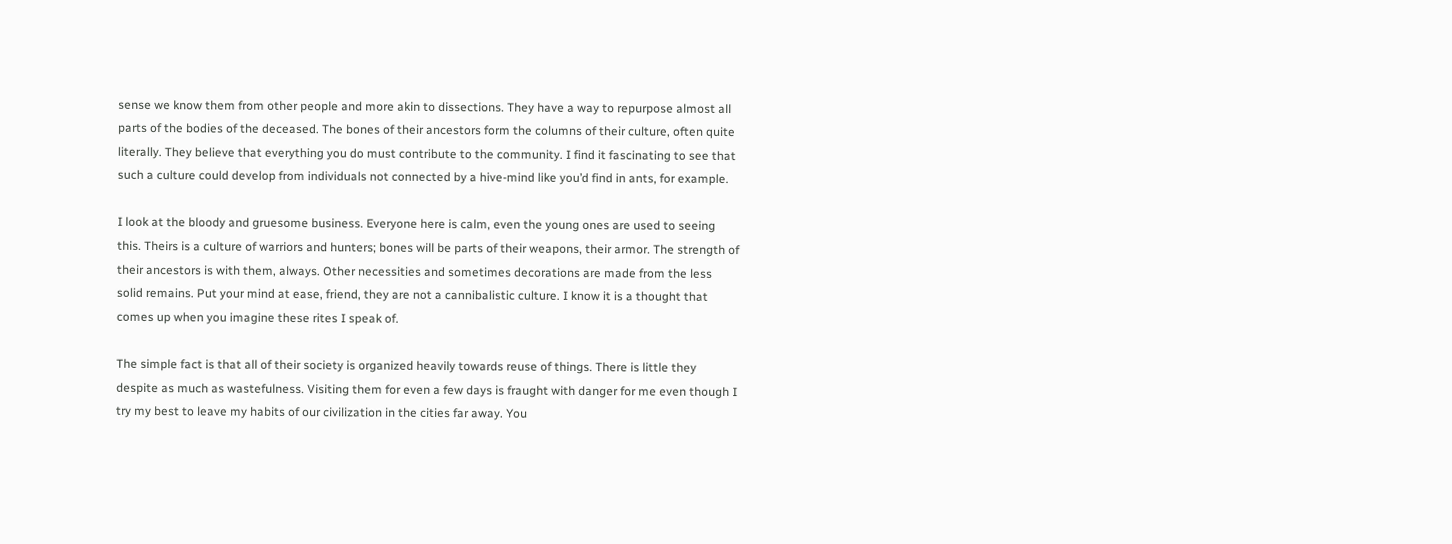sense we know them from other people and more akin to dissections. They have a way to repurpose almost all parts of the bodies of the deceased. The bones of their ancestors form the columns of their culture, often quite literally. They believe that everything you do must contribute to the community. I find it fascinating to see that such a culture could develop from individuals not connected by a hive-mind like you’d find in ants, for example.

I look at the bloody and gruesome business. Everyone here is calm, even the young ones are used to seeing this. Theirs is a culture of warriors and hunters; bones will be parts of their weapons, their armor. The strength of their ancestors is with them, always. Other necessities and sometimes decorations are made from the less solid remains. Put your mind at ease, friend, they are not a cannibalistic culture. I know it is a thought that comes up when you imagine these rites I speak of.

The simple fact is that all of their society is organized heavily towards reuse of things. There is little they despite as much as wastefulness. Visiting them for even a few days is fraught with danger for me even though I try my best to leave my habits of our civilization in the cities far away. You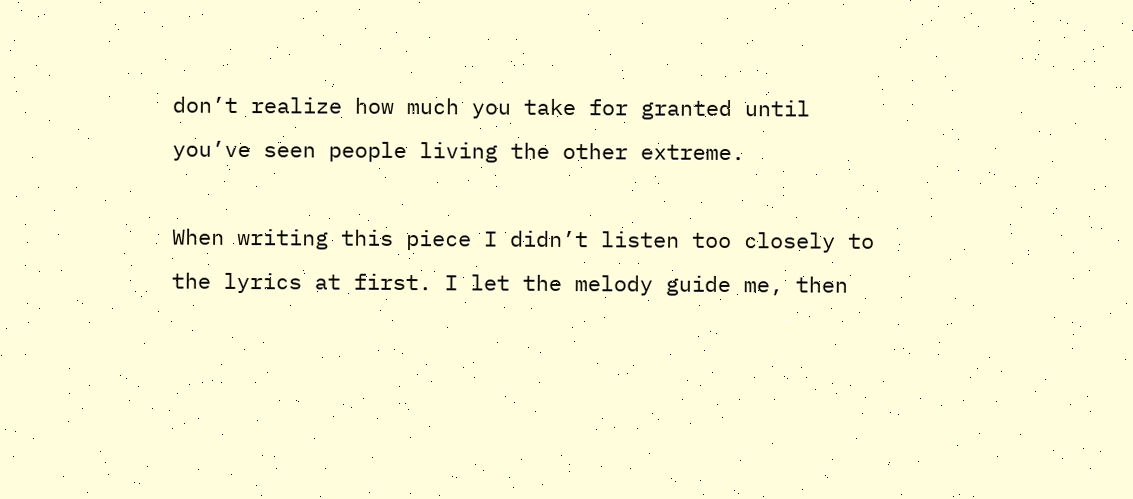don’t realize how much you take for granted until you’ve seen people living the other extreme.

When writing this piece I didn’t listen too closely to the lyrics at first. I let the melody guide me, then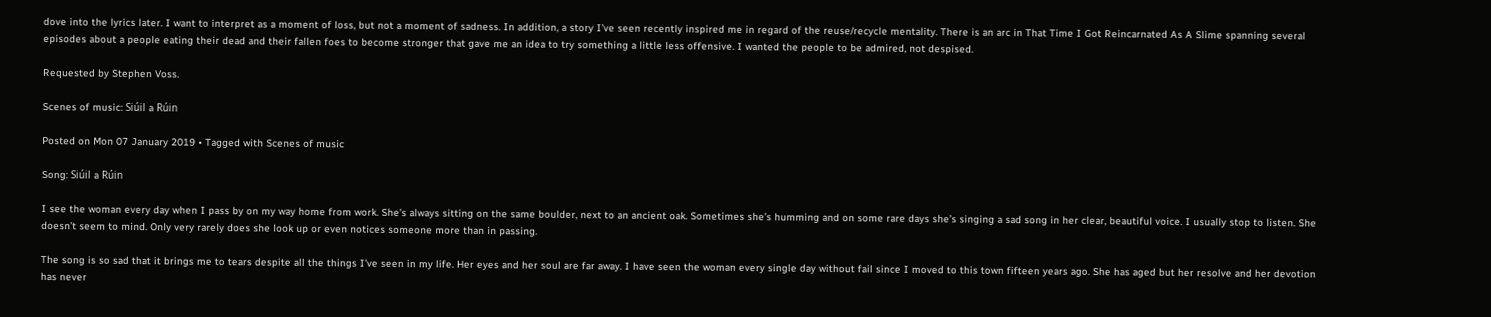dove into the lyrics later. I want to interpret as a moment of loss, but not a moment of sadness. In addition, a story I’ve seen recently inspired me in regard of the reuse/recycle mentality. There is an arc in That Time I Got Reincarnated As A Slime spanning several episodes about a people eating their dead and their fallen foes to become stronger that gave me an idea to try something a little less offensive. I wanted the people to be admired, not despised.

Requested by Stephen Voss.

Scenes of music: Siúil a Rúin

Posted on Mon 07 January 2019 • Tagged with Scenes of music

Song: Siúil a Rúin

I see the woman every day when I pass by on my way home from work. She’s always sitting on the same boulder, next to an ancient oak. Sometimes she’s humming and on some rare days she’s singing a sad song in her clear, beautiful voice. I usually stop to listen. She doesn’t seem to mind. Only very rarely does she look up or even notices someone more than in passing.

The song is so sad that it brings me to tears despite all the things I’ve seen in my life. Her eyes and her soul are far away. I have seen the woman every single day without fail since I moved to this town fifteen years ago. She has aged but her resolve and her devotion has never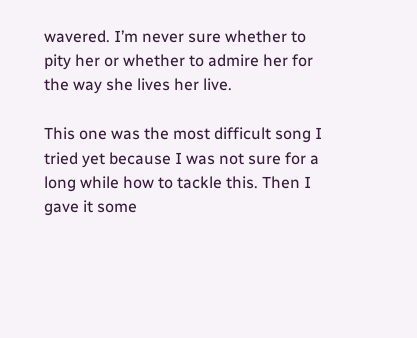wavered. I’m never sure whether to pity her or whether to admire her for the way she lives her live.

This one was the most difficult song I tried yet because I was not sure for a long while how to tackle this. Then I gave it some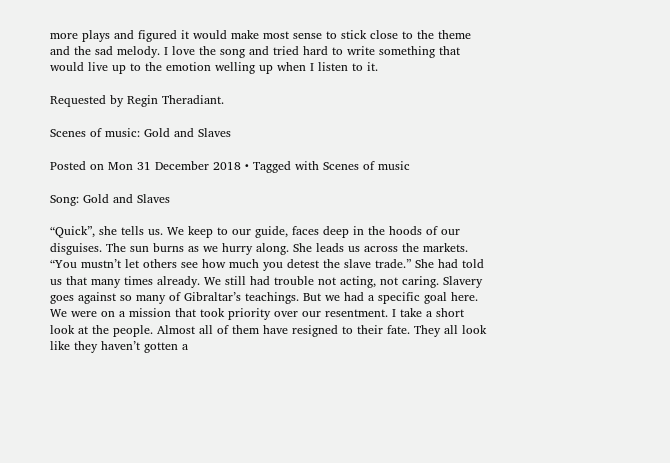more plays and figured it would make most sense to stick close to the theme and the sad melody. I love the song and tried hard to write something that would live up to the emotion welling up when I listen to it.

Requested by Regin Theradiant.

Scenes of music: Gold and Slaves

Posted on Mon 31 December 2018 • Tagged with Scenes of music

Song: Gold and Slaves

“Quick”, she tells us. We keep to our guide, faces deep in the hoods of our disguises. The sun burns as we hurry along. She leads us across the markets. “You mustn’t let others see how much you detest the slave trade.” She had told us that many times already. We still had trouble not acting, not caring. Slavery goes against so many of Gibraltar’s teachings. But we had a specific goal here. We were on a mission that took priority over our resentment. I take a short look at the people. Almost all of them have resigned to their fate. They all look like they haven’t gotten a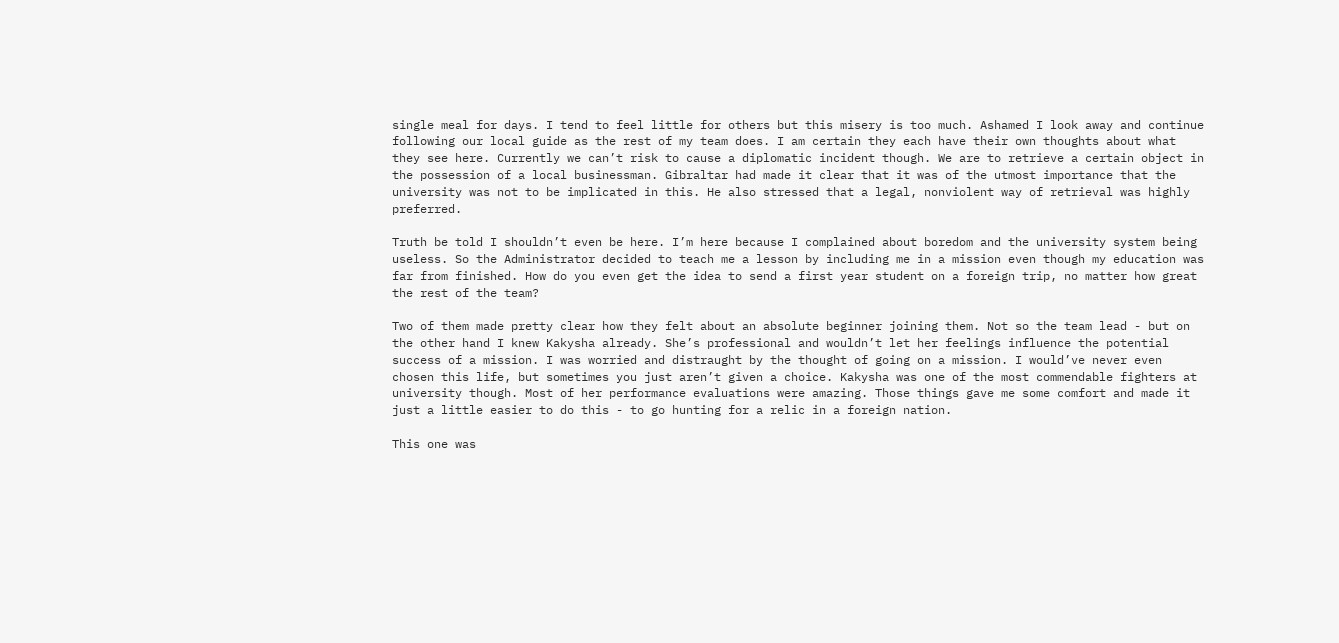single meal for days. I tend to feel little for others but this misery is too much. Ashamed I look away and continue following our local guide as the rest of my team does. I am certain they each have their own thoughts about what they see here. Currently we can’t risk to cause a diplomatic incident though. We are to retrieve a certain object in the possession of a local businessman. Gibraltar had made it clear that it was of the utmost importance that the university was not to be implicated in this. He also stressed that a legal, nonviolent way of retrieval was highly preferred.

Truth be told I shouldn’t even be here. I’m here because I complained about boredom and the university system being useless. So the Administrator decided to teach me a lesson by including me in a mission even though my education was far from finished. How do you even get the idea to send a first year student on a foreign trip, no matter how great the rest of the team?

Two of them made pretty clear how they felt about an absolute beginner joining them. Not so the team lead - but on the other hand I knew Kakysha already. She’s professional and wouldn’t let her feelings influence the potential success of a mission. I was worried and distraught by the thought of going on a mission. I would’ve never even chosen this life, but sometimes you just aren’t given a choice. Kakysha was one of the most commendable fighters at university though. Most of her performance evaluations were amazing. Those things gave me some comfort and made it just a little easier to do this - to go hunting for a relic in a foreign nation.

This one was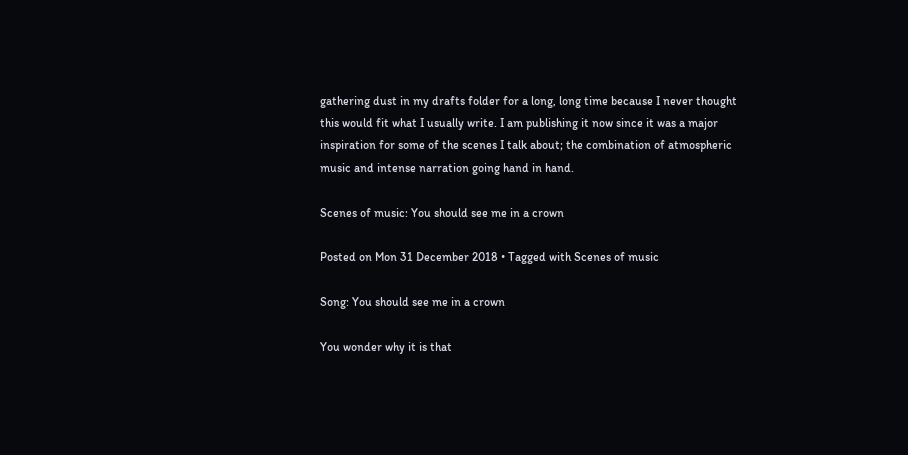gathering dust in my drafts folder for a long, long time because I never thought this would fit what I usually write. I am publishing it now since it was a major inspiration for some of the scenes I talk about; the combination of atmospheric music and intense narration going hand in hand.

Scenes of music: You should see me in a crown

Posted on Mon 31 December 2018 • Tagged with Scenes of music

Song: You should see me in a crown

You wonder why it is that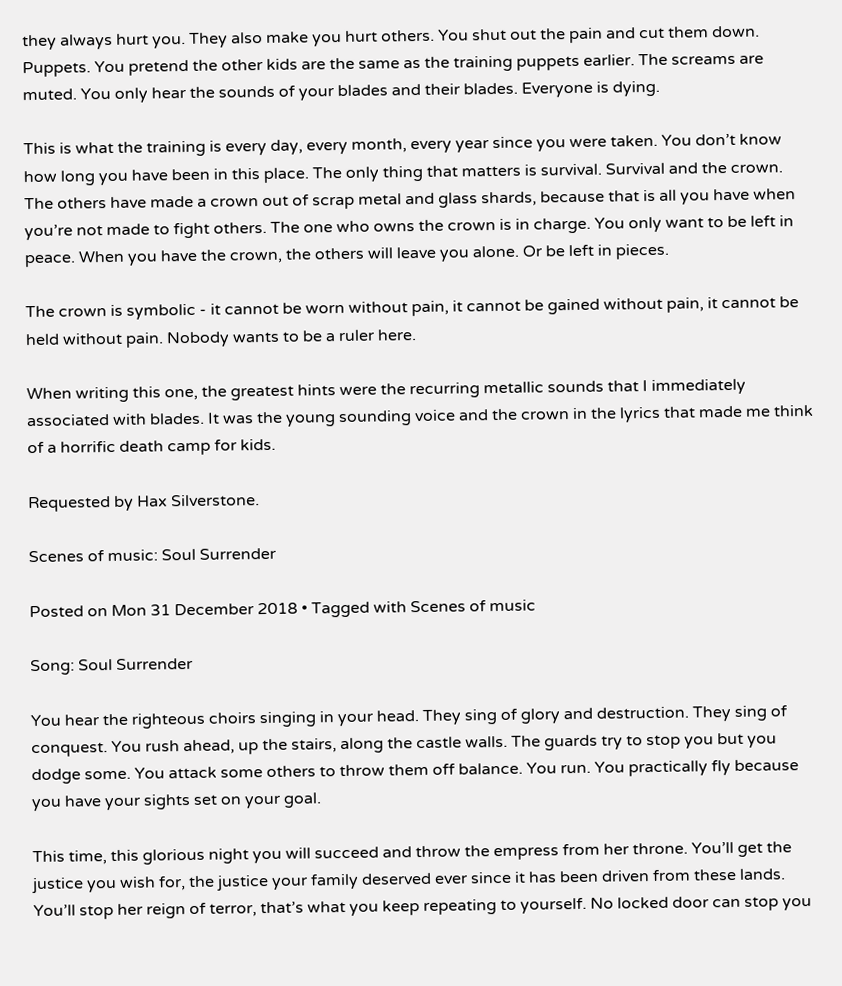they always hurt you. They also make you hurt others. You shut out the pain and cut them down. Puppets. You pretend the other kids are the same as the training puppets earlier. The screams are muted. You only hear the sounds of your blades and their blades. Everyone is dying.

This is what the training is every day, every month, every year since you were taken. You don’t know how long you have been in this place. The only thing that matters is survival. Survival and the crown. The others have made a crown out of scrap metal and glass shards, because that is all you have when you’re not made to fight others. The one who owns the crown is in charge. You only want to be left in peace. When you have the crown, the others will leave you alone. Or be left in pieces.

The crown is symbolic - it cannot be worn without pain, it cannot be gained without pain, it cannot be held without pain. Nobody wants to be a ruler here.

When writing this one, the greatest hints were the recurring metallic sounds that I immediately associated with blades. It was the young sounding voice and the crown in the lyrics that made me think of a horrific death camp for kids.

Requested by Hax Silverstone.

Scenes of music: Soul Surrender

Posted on Mon 31 December 2018 • Tagged with Scenes of music

Song: Soul Surrender

You hear the righteous choirs singing in your head. They sing of glory and destruction. They sing of conquest. You rush ahead, up the stairs, along the castle walls. The guards try to stop you but you dodge some. You attack some others to throw them off balance. You run. You practically fly because you have your sights set on your goal.

This time, this glorious night you will succeed and throw the empress from her throne. You’ll get the justice you wish for, the justice your family deserved ever since it has been driven from these lands. You’ll stop her reign of terror, that’s what you keep repeating to yourself. No locked door can stop you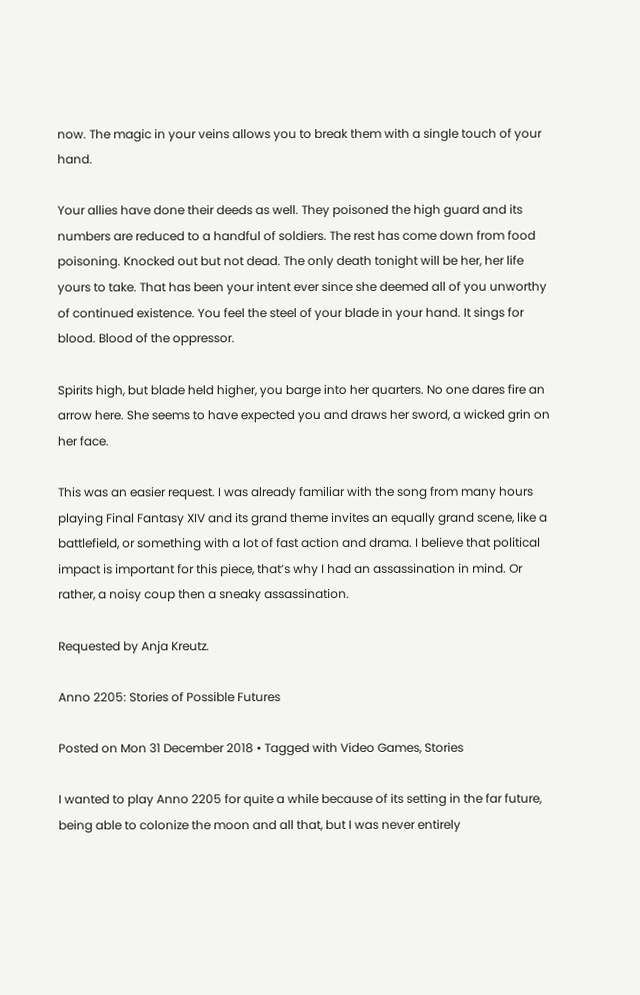now. The magic in your veins allows you to break them with a single touch of your hand.

Your allies have done their deeds as well. They poisoned the high guard and its numbers are reduced to a handful of soldiers. The rest has come down from food poisoning. Knocked out but not dead. The only death tonight will be her, her life yours to take. That has been your intent ever since she deemed all of you unworthy of continued existence. You feel the steel of your blade in your hand. It sings for blood. Blood of the oppressor.

Spirits high, but blade held higher, you barge into her quarters. No one dares fire an arrow here. She seems to have expected you and draws her sword, a wicked grin on her face.

This was an easier request. I was already familiar with the song from many hours playing Final Fantasy XIV and its grand theme invites an equally grand scene, like a battlefield, or something with a lot of fast action and drama. I believe that political impact is important for this piece, that’s why I had an assassination in mind. Or rather, a noisy coup then a sneaky assassination.

Requested by Anja Kreutz.

Anno 2205: Stories of Possible Futures

Posted on Mon 31 December 2018 • Tagged with Video Games, Stories

I wanted to play Anno 2205 for quite a while because of its setting in the far future, being able to colonize the moon and all that, but I was never entirely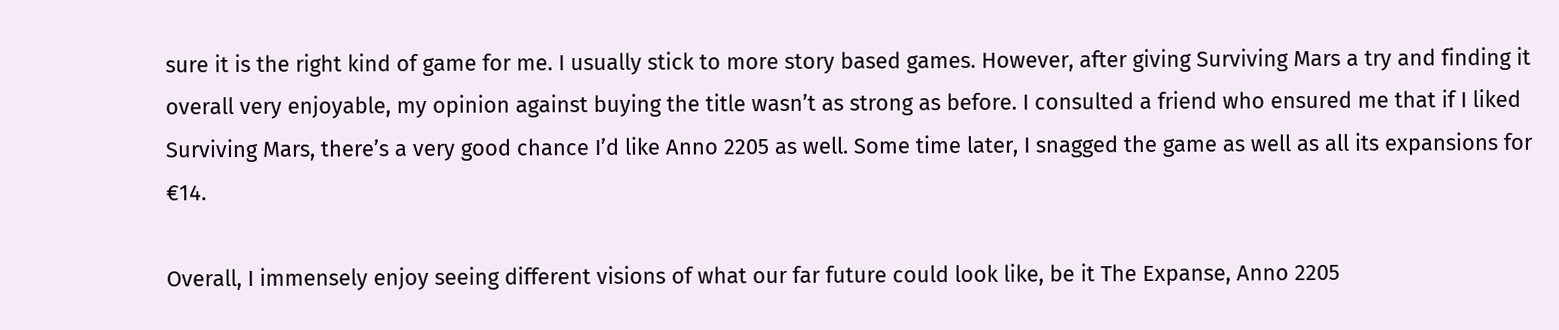sure it is the right kind of game for me. I usually stick to more story based games. However, after giving Surviving Mars a try and finding it overall very enjoyable, my opinion against buying the title wasn’t as strong as before. I consulted a friend who ensured me that if I liked Surviving Mars, there’s a very good chance I’d like Anno 2205 as well. Some time later, I snagged the game as well as all its expansions for €14.

Overall, I immensely enjoy seeing different visions of what our far future could look like, be it The Expanse, Anno 2205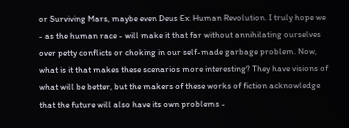or Surviving Mars, maybe even Deus Ex: Human Revolution. I truly hope we - as the human race - will make it that far without annihilating ourselves over petty conflicts or choking in our self-made garbage problem. Now, what is it that makes these scenarios more interesting? They have visions of what will be better, but the makers of these works of fiction acknowledge that the future will also have its own problems -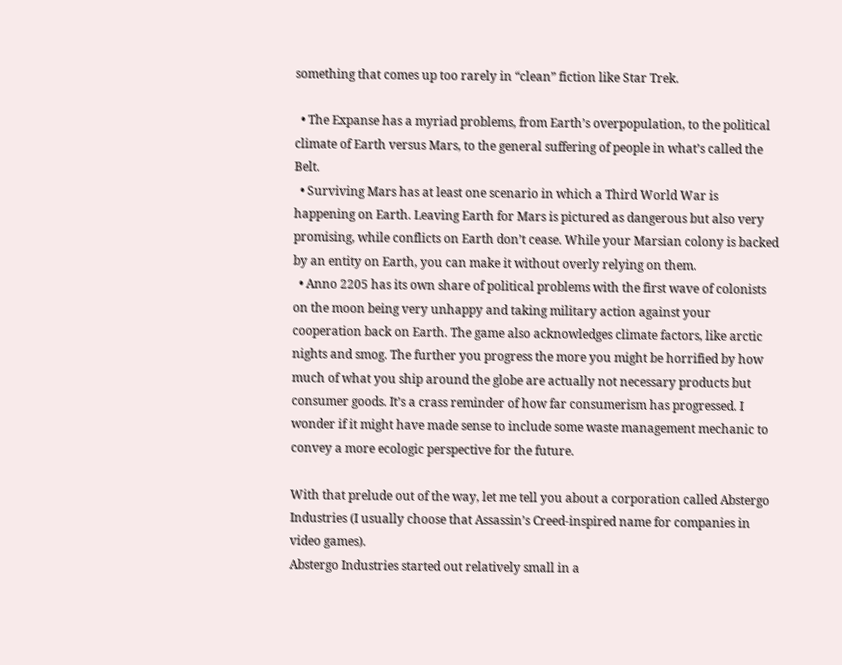something that comes up too rarely in “clean” fiction like Star Trek.

  • The Expanse has a myriad problems, from Earth’s overpopulation, to the political climate of Earth versus Mars, to the general suffering of people in what’s called the Belt.
  • Surviving Mars has at least one scenario in which a Third World War is happening on Earth. Leaving Earth for Mars is pictured as dangerous but also very promising, while conflicts on Earth don’t cease. While your Marsian colony is backed by an entity on Earth, you can make it without overly relying on them.
  • Anno 2205 has its own share of political problems with the first wave of colonists on the moon being very unhappy and taking military action against your cooperation back on Earth. The game also acknowledges climate factors, like arctic nights and smog. The further you progress the more you might be horrified by how much of what you ship around the globe are actually not necessary products but consumer goods. It’s a crass reminder of how far consumerism has progressed. I wonder if it might have made sense to include some waste management mechanic to convey a more ecologic perspective for the future.

With that prelude out of the way, let me tell you about a corporation called Abstergo Industries (I usually choose that Assassin’s Creed-inspired name for companies in video games).
Abstergo Industries started out relatively small in a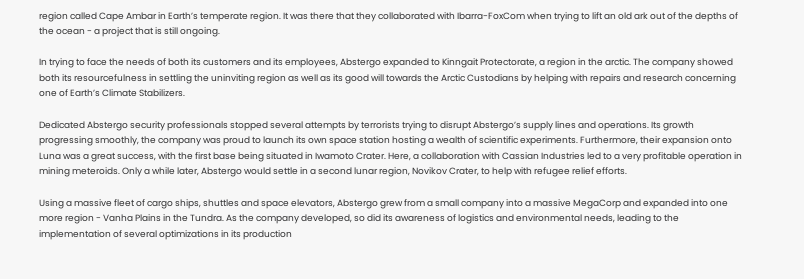region called Cape Ambar in Earth’s temperate region. It was there that they collaborated with Ibarra-FoxCom when trying to lift an old ark out of the depths of the ocean - a project that is still ongoing.

In trying to face the needs of both its customers and its employees, Abstergo expanded to Kinngait Protectorate, a region in the arctic. The company showed both its resourcefulness in settling the uninviting region as well as its good will towards the Arctic Custodians by helping with repairs and research concerning one of Earth’s Climate Stabilizers.

Dedicated Abstergo security professionals stopped several attempts by terrorists trying to disrupt Abstergo’s supply lines and operations. Its growth progressing smoothly, the company was proud to launch its own space station hosting a wealth of scientific experiments. Furthermore, their expansion onto Luna was a great success, with the first base being situated in Iwamoto Crater. Here, a collaboration with Cassian Industries led to a very profitable operation in mining meteroids. Only a while later, Abstergo would settle in a second lunar region, Novikov Crater, to help with refugee relief efforts.

Using a massive fleet of cargo ships, shuttles and space elevators, Abstergo grew from a small company into a massive MegaCorp and expanded into one more region - Vanha Plains in the Tundra. As the company developed, so did its awareness of logistics and environmental needs, leading to the implementation of several optimizations in its production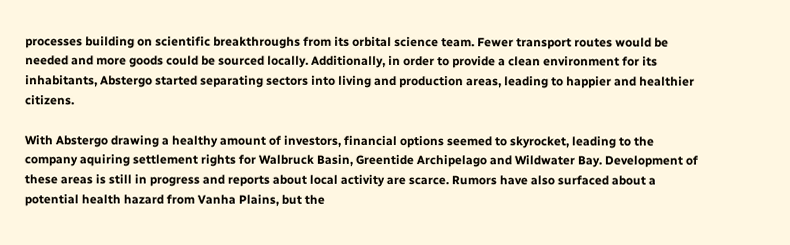processes building on scientific breakthroughs from its orbital science team. Fewer transport routes would be needed and more goods could be sourced locally. Additionally, in order to provide a clean environment for its inhabitants, Abstergo started separating sectors into living and production areas, leading to happier and healthier citizens.

With Abstergo drawing a healthy amount of investors, financial options seemed to skyrocket, leading to the company aquiring settlement rights for Walbruck Basin, Greentide Archipelago and Wildwater Bay. Development of these areas is still in progress and reports about local activity are scarce. Rumors have also surfaced about a potential health hazard from Vanha Plains, but the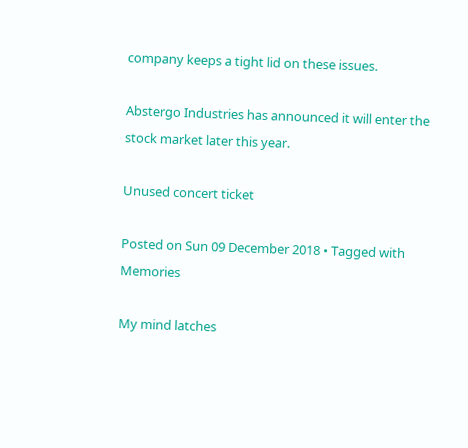company keeps a tight lid on these issues.

Abstergo Industries has announced it will enter the stock market later this year.

Unused concert ticket

Posted on Sun 09 December 2018 • Tagged with Memories

My mind latches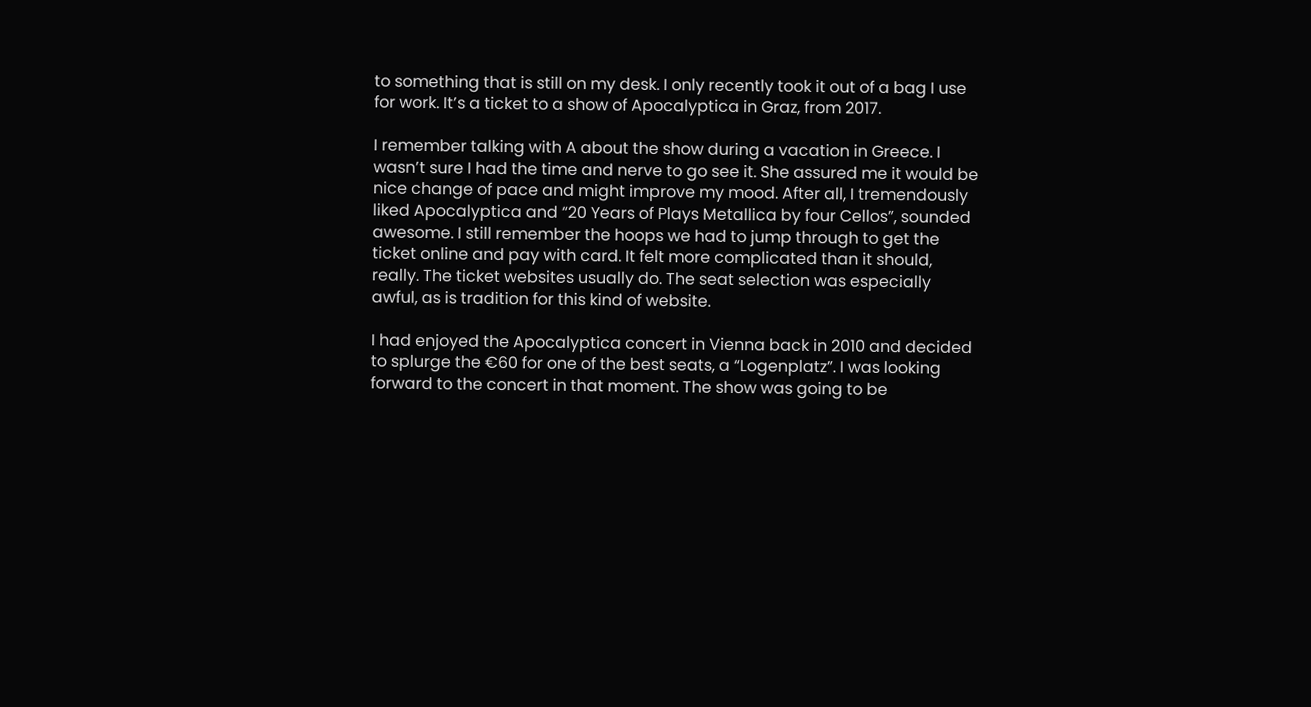to something that is still on my desk. I only recently took it out of a bag I use for work. It’s a ticket to a show of Apocalyptica in Graz, from 2017.

I remember talking with A about the show during a vacation in Greece. I wasn’t sure I had the time and nerve to go see it. She assured me it would be nice change of pace and might improve my mood. After all, I tremendously liked Apocalyptica and “20 Years of Plays Metallica by four Cellos”, sounded awesome. I still remember the hoops we had to jump through to get the ticket online and pay with card. It felt more complicated than it should, really. The ticket websites usually do. The seat selection was especially awful, as is tradition for this kind of website.

I had enjoyed the Apocalyptica concert in Vienna back in 2010 and decided to splurge the €60 for one of the best seats, a “Logenplatz”. I was looking forward to the concert in that moment. The show was going to be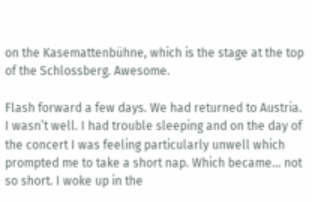on the Kasemattenbühne, which is the stage at the top of the Schlossberg. Awesome.

Flash forward a few days. We had returned to Austria. I wasn’t well. I had trouble sleeping and on the day of the concert I was feeling particularly unwell which prompted me to take a short nap. Which became… not so short. I woke up in the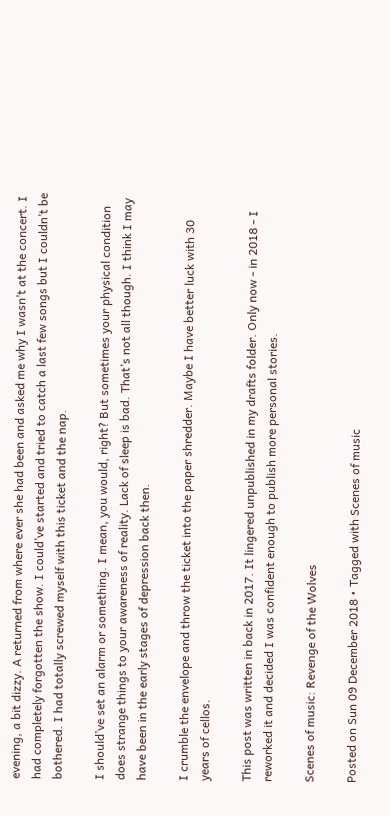evening, a bit dizzy. A returned from where ever she had been and asked me why I wasn’t at the concert. I had completely forgotten the show. I could’ve started and tried to catch a last few songs but I couldn’t be bothered. I had totally screwed myself with this ticket and the nap.

I should’ve set an alarm or something. I mean, you would, right? But sometimes your physical condition does strange things to your awareness of reality. Lack of sleep is bad. That’s not all though. I think I may have been in the early stages of depression back then.

I crumble the envelope and throw the ticket into the paper shredder. Maybe I have better luck with 30 years of cellos.

This post was written in back in 2017. It lingered unpublished in my drafts folder. Only now - in 2018 - I reworked it and decided I was confident enough to publish more personal stories.

Scenes of music: Revenge of the Wolves

Posted on Sun 09 December 2018 • Tagged with Scenes of music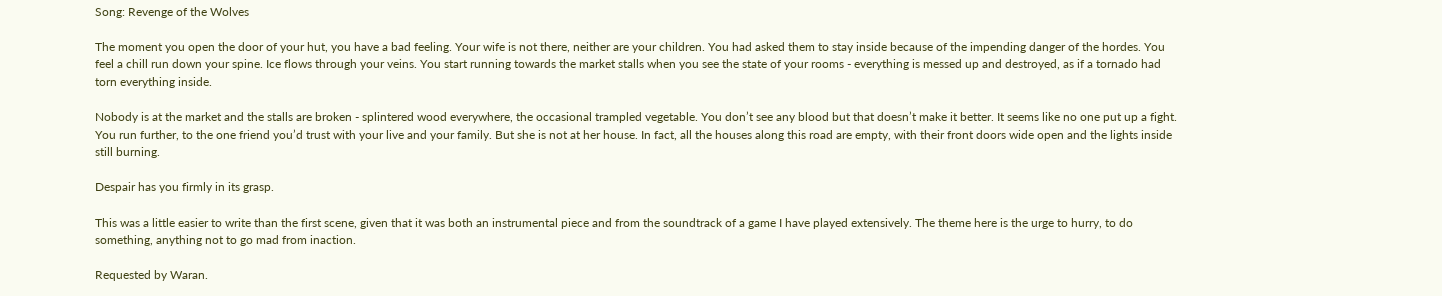Song: Revenge of the Wolves

The moment you open the door of your hut, you have a bad feeling. Your wife is not there, neither are your children. You had asked them to stay inside because of the impending danger of the hordes. You feel a chill run down your spine. Ice flows through your veins. You start running towards the market stalls when you see the state of your rooms - everything is messed up and destroyed, as if a tornado had torn everything inside.

Nobody is at the market and the stalls are broken - splintered wood everywhere, the occasional trampled vegetable. You don’t see any blood but that doesn’t make it better. It seems like no one put up a fight. You run further, to the one friend you’d trust with your live and your family. But she is not at her house. In fact, all the houses along this road are empty, with their front doors wide open and the lights inside still burning.

Despair has you firmly in its grasp.

This was a little easier to write than the first scene, given that it was both an instrumental piece and from the soundtrack of a game I have played extensively. The theme here is the urge to hurry, to do something, anything not to go mad from inaction.

Requested by Waran.